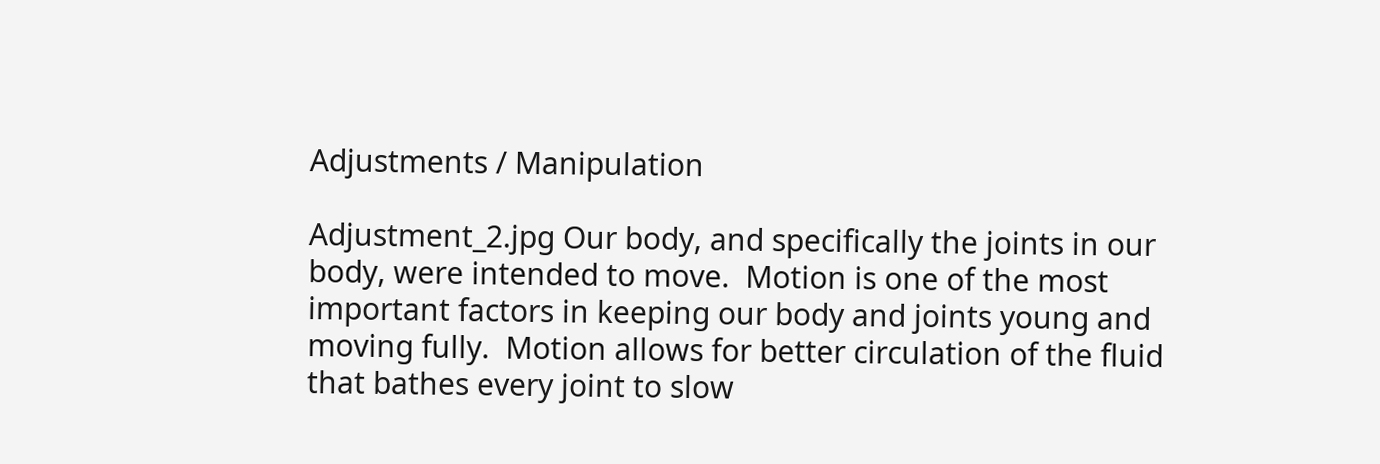Adjustments / Manipulation

Adjustment_2.jpg Our body, and specifically the joints in our body, were intended to move.  Motion is one of the most important factors in keeping our body and joints young and moving fully.  Motion allows for better circulation of the fluid that bathes every joint to slow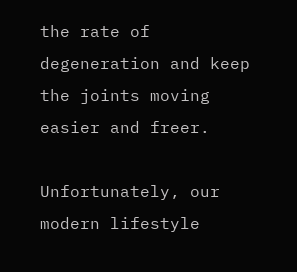the rate of degeneration and keep the joints moving easier and freer.

Unfortunately, our modern lifestyle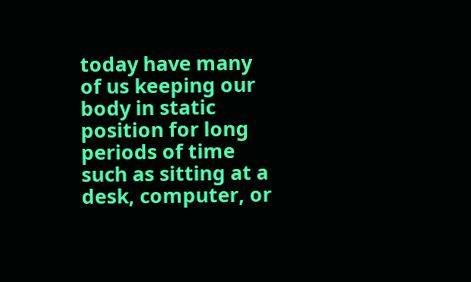today have many of us keeping our body in static position for long periods of time such as sitting at a desk, computer, or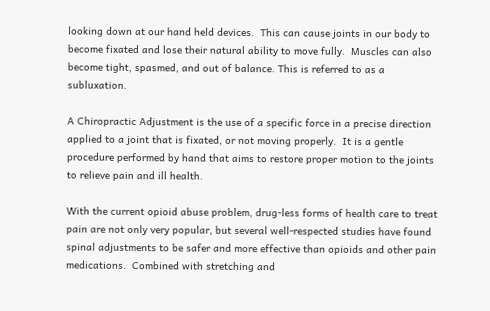looking down at our hand held devices.  This can cause joints in our body to become fixated and lose their natural ability to move fully.  Muscles can also become tight, spasmed, and out of balance. This is referred to as a subluxation.

A Chiropractic Adjustment is the use of a specific force in a precise direction applied to a joint that is fixated, or not moving properly.  It is a gentle procedure performed by hand that aims to restore proper motion to the joints to relieve pain and ill health.

With the current opioid abuse problem, drug-less forms of health care to treat pain are not only very popular, but several well-respected studies have found spinal adjustments to be safer and more effective than opioids and other pain medications.  Combined with stretching and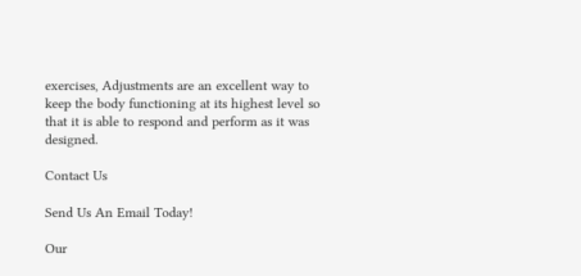exercises, Adjustments are an excellent way to keep the body functioning at its highest level so that it is able to respond and perform as it was designed.

Contact Us

Send Us An Email Today!

Our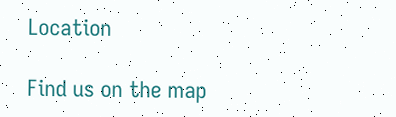Location

Find us on the map